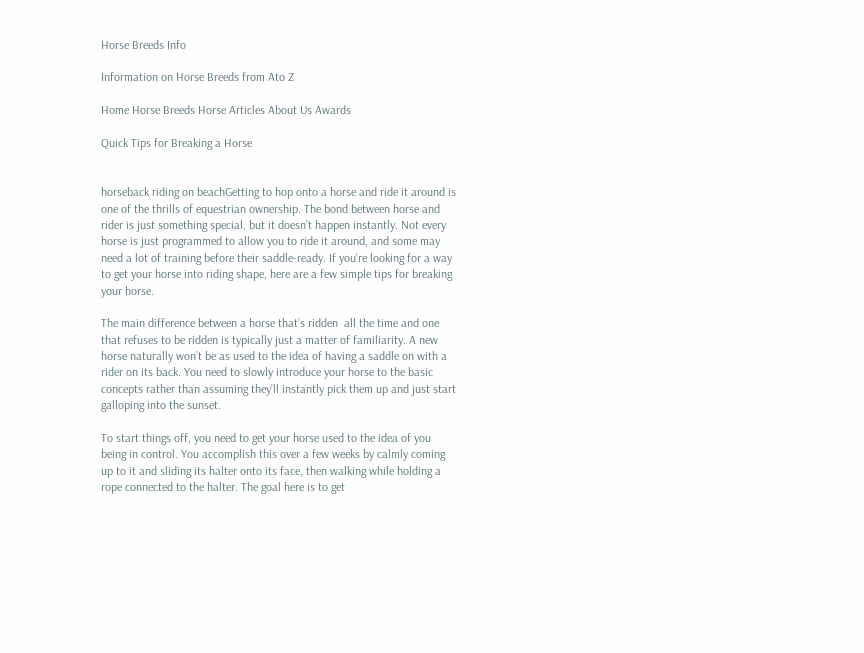Horse Breeds Info

Information on Horse Breeds from Ato Z

Home Horse Breeds Horse Articles About Us Awards

Quick Tips for Breaking a Horse


horseback riding on beachGetting to hop onto a horse and ride it around is one of the thrills of equestrian ownership. The bond between horse and rider is just something special, but it doesn’t happen instantly. Not every horse is just programmed to allow you to ride it around, and some may need a lot of training before their saddle-ready. If you’re looking for a way to get your horse into riding shape, here are a few simple tips for breaking your horse.

The main difference between a horse that’s ridden  all the time and one that refuses to be ridden is typically just a matter of familiarity. A new horse naturally won’t be as used to the idea of having a saddle on with a rider on its back. You need to slowly introduce your horse to the basic concepts rather than assuming they’ll instantly pick them up and just start galloping into the sunset.

To start things off, you need to get your horse used to the idea of you being in control. You accomplish this over a few weeks by calmly coming up to it and sliding its halter onto its face, then walking while holding a rope connected to the halter. The goal here is to get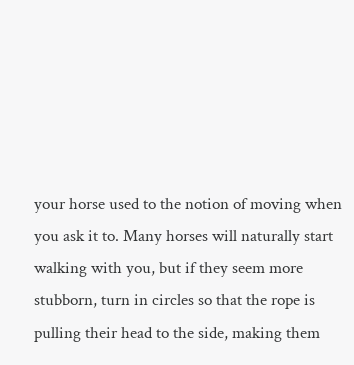your horse used to the notion of moving when you ask it to. Many horses will naturally start walking with you, but if they seem more stubborn, turn in circles so that the rope is pulling their head to the side, making them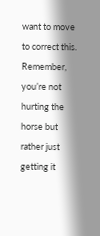want to move to correct this. Remember, you’re not hurting the horse but rather just getting it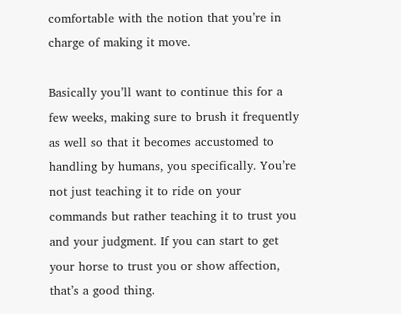comfortable with the notion that you’re in charge of making it move.

Basically you’ll want to continue this for a few weeks, making sure to brush it frequently as well so that it becomes accustomed to handling by humans, you specifically. You’re not just teaching it to ride on your commands but rather teaching it to trust you and your judgment. If you can start to get your horse to trust you or show affection, that’s a good thing.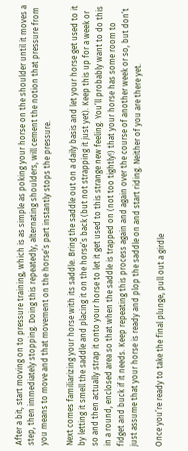After a bit, start moving on to pressure training, which is as simple as poking your horse on the shoulder until it moves a step, then immediately stopping. Doing this repeatedly, alternating shoulders, will cement the notion that pressure from you means to move and that movement on the horse’s part instantly stops the pressure.

Next comes familiarizing your horse with its saddle. Bring the saddle out on a daily basis and let your horse get used to it by letting it smell the saddle and placing it on the horse’s back (but not strapping it just yet). Keep this up for a week or so and then actually strap it onto your horse to let it get used to this strange new feeling. You’ll probably want to do this in a round, enclosed area so that when the saddle is trapped on (not too tightly!) that your horse has some room to fidget and buck if it needs. Keep repeating this process again and again over the course of another week or so, but don’t just assume that your horse is ready and plop the saddle on and start riding. Neither of you are there yet.

Once you’re ready to take the final plunge, pull out a girdle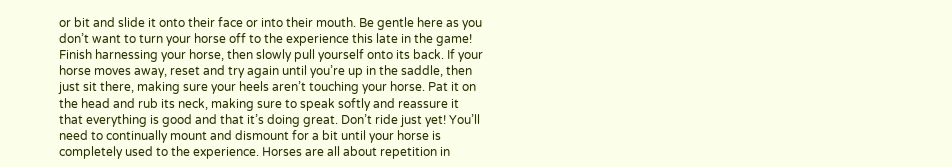or bit and slide it onto their face or into their mouth. Be gentle here as you don’t want to turn your horse off to the experience this late in the game! Finish harnessing your horse, then slowly pull yourself onto its back. If your horse moves away, reset and try again until you’re up in the saddle, then just sit there, making sure your heels aren’t touching your horse. Pat it on the head and rub its neck, making sure to speak softly and reassure it that everything is good and that it’s doing great. Don’t ride just yet! You’ll need to continually mount and dismount for a bit until your horse is completely used to the experience. Horses are all about repetition in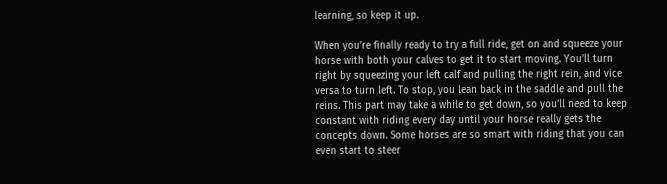learning, so keep it up.

When you’re finally ready to try a full ride, get on and squeeze your horse with both your calves to get it to start moving. You’ll turn right by squeezing your left calf and pulling the right rein, and vice versa to turn left. To stop, you lean back in the saddle and pull the reins. This part may take a while to get down, so you’ll need to keep constant with riding every day until your horse really gets the concepts down. Some horses are so smart with riding that you can even start to steer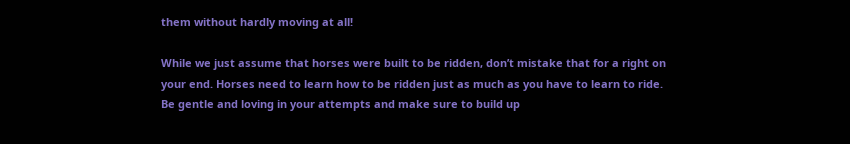them without hardly moving at all!

While we just assume that horses were built to be ridden, don’t mistake that for a right on your end. Horses need to learn how to be ridden just as much as you have to learn to ride. Be gentle and loving in your attempts and make sure to build up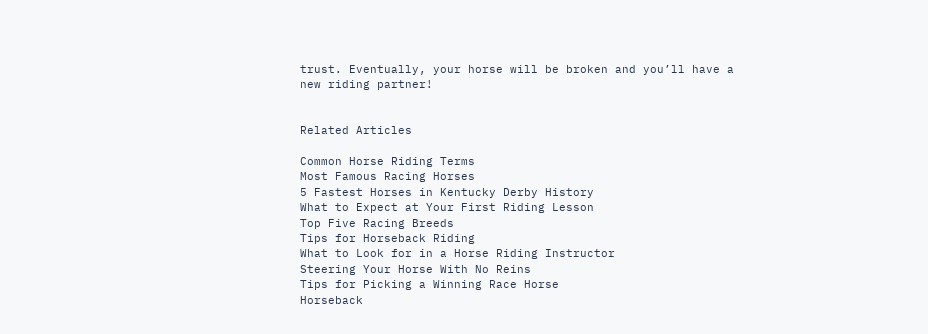trust. Eventually, your horse will be broken and you’ll have a new riding partner!


Related Articles

Common Horse Riding Terms
Most Famous Racing Horses
5 Fastest Horses in Kentucky Derby History
What to Expect at Your First Riding Lesson
Top Five Racing Breeds
Tips for Horseback Riding
What to Look for in a Horse Riding Instructor
Steering Your Horse With No Reins
Tips for Picking a Winning Race Horse
Horseback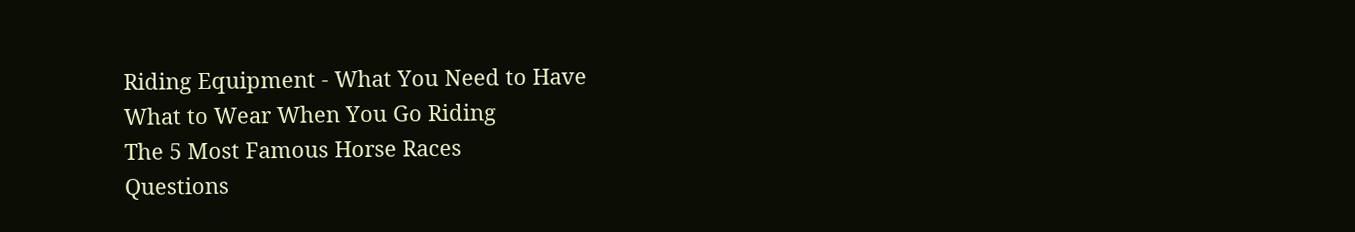Riding Equipment - What You Need to Have
What to Wear When You Go Riding
The 5 Most Famous Horse Races
Questions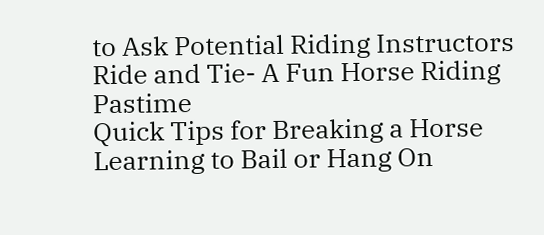to Ask Potential Riding Instructors
Ride and Tie- A Fun Horse Riding Pastime
Quick Tips for Breaking a Horse
Learning to Bail or Hang On